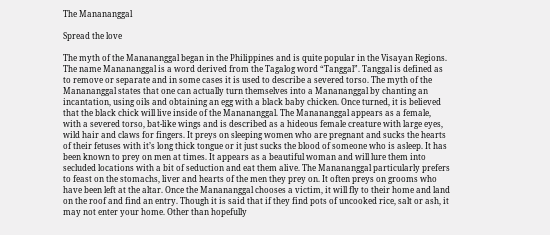The Manananggal

Spread the love

The myth of the Manananggal began in the Philippines and is quite popular in the Visayan Regions. The name Manananggal is a word derived from the Tagalog word “Tanggal”. Tanggal is defined as to remove or separate and in some cases it is used to describe a severed torso. The myth of the Manananggal states that one can actually turn themselves into a Manananggal by chanting an incantation, using oils and obtaining an egg with a black baby chicken. Once turned, it is believed that the black chick will live inside of the Manananggal. The Manananggal appears as a female, with a severed torso, bat-like wings and is described as a hideous female creature with large eyes, wild hair and claws for fingers. It preys on sleeping women who are pregnant and sucks the hearts of their fetuses with it’s long thick tongue or it just sucks the blood of someone who is asleep. It has been known to prey on men at times. It appears as a beautiful woman and will lure them into secluded locations with a bit of seduction and eat them alive. The Manananggal particularly prefers to feast on the stomachs, liver and hearts of the men they prey on. It often preys on grooms who have been left at the altar. Once the Manananggal chooses a victim, it will fly to their home and land on the roof and find an entry. Though it is said that if they find pots of uncooked rice, salt or ash, it may not enter your home. Other than hopefully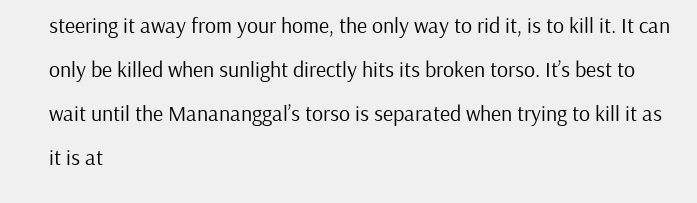steering it away from your home, the only way to rid it, is to kill it. It can only be killed when sunlight directly hits its broken torso. It’s best to wait until the Manananggal’s torso is separated when trying to kill it as it is at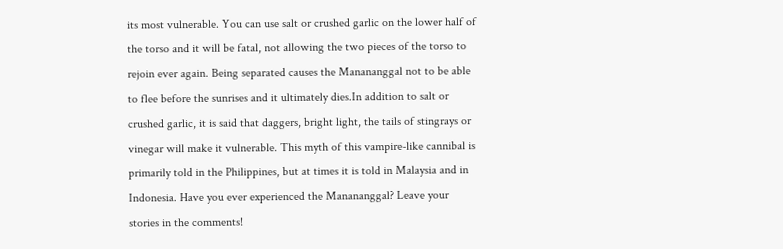its most vulnerable. You can use salt or crushed garlic on the lower half of the torso and it will be fatal, not allowing the two pieces of the torso to rejoin ever again. Being separated causes the Manananggal not to be able to flee before the sunrises and it ultimately dies.In addition to salt or crushed garlic, it is said that daggers, bright light, the tails of stingrays or vinegar will make it vulnerable. This myth of this vampire-like cannibal is primarily told in the Philippines, but at times it is told in Malaysia and in Indonesia. Have you ever experienced the Manananggal? Leave your stories in the comments!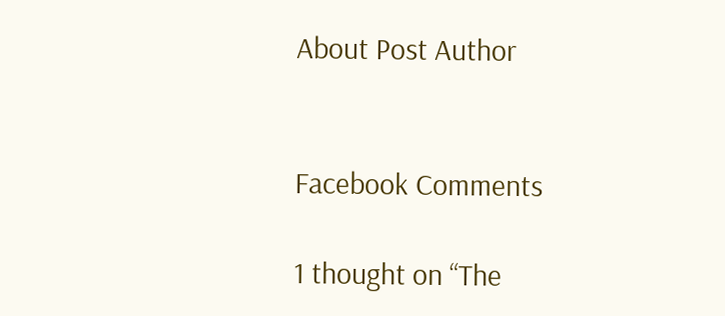About Post Author


Facebook Comments

1 thought on “The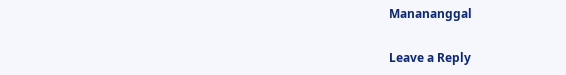Manananggal

Leave a Reply